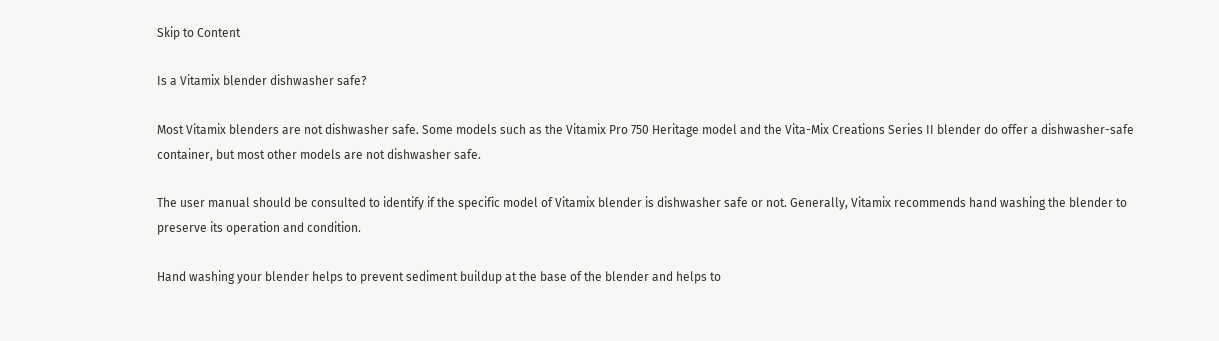Skip to Content

Is a Vitamix blender dishwasher safe?

Most Vitamix blenders are not dishwasher safe. Some models such as the Vitamix Pro 750 Heritage model and the Vita-Mix Creations Series II blender do offer a dishwasher-safe container, but most other models are not dishwasher safe.

The user manual should be consulted to identify if the specific model of Vitamix blender is dishwasher safe or not. Generally, Vitamix recommends hand washing the blender to preserve its operation and condition.

Hand washing your blender helps to prevent sediment buildup at the base of the blender and helps to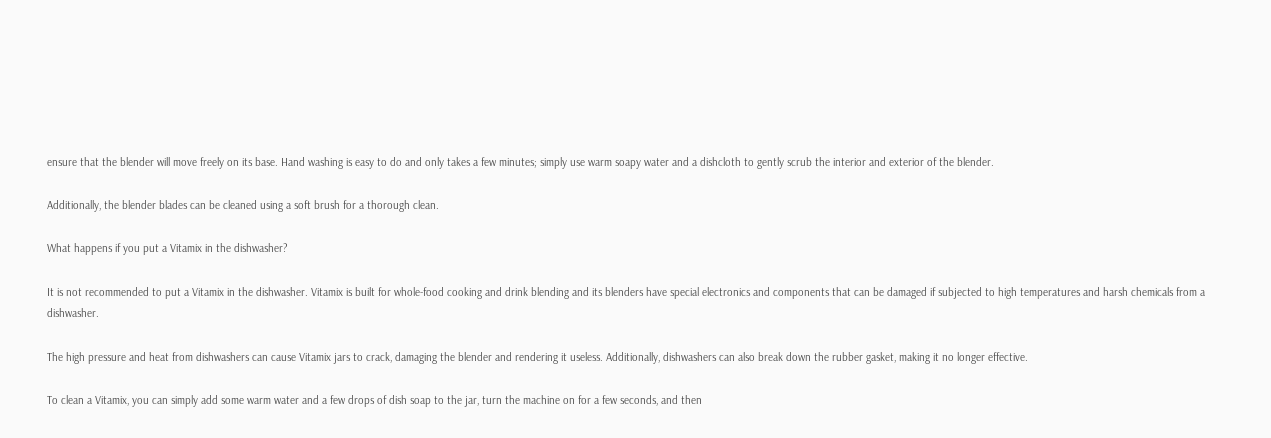ensure that the blender will move freely on its base. Hand washing is easy to do and only takes a few minutes; simply use warm soapy water and a dishcloth to gently scrub the interior and exterior of the blender.

Additionally, the blender blades can be cleaned using a soft brush for a thorough clean.

What happens if you put a Vitamix in the dishwasher?

It is not recommended to put a Vitamix in the dishwasher. Vitamix is built for whole-food cooking and drink blending and its blenders have special electronics and components that can be damaged if subjected to high temperatures and harsh chemicals from a dishwasher.

The high pressure and heat from dishwashers can cause Vitamix jars to crack, damaging the blender and rendering it useless. Additionally, dishwashers can also break down the rubber gasket, making it no longer effective.

To clean a Vitamix, you can simply add some warm water and a few drops of dish soap to the jar, turn the machine on for a few seconds, and then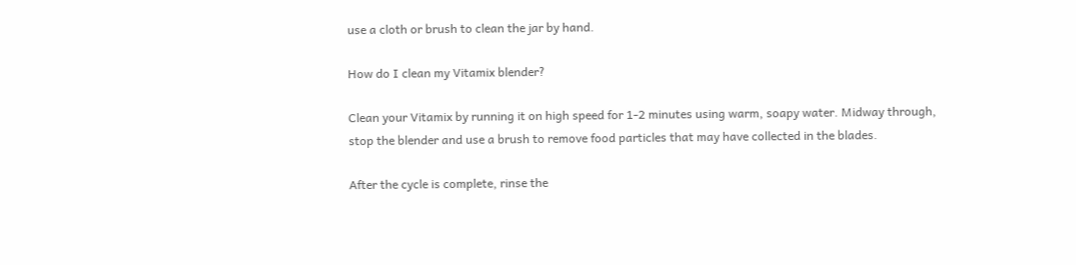use a cloth or brush to clean the jar by hand.

How do I clean my Vitamix blender?

Clean your Vitamix by running it on high speed for 1-2 minutes using warm, soapy water. Midway through, stop the blender and use a brush to remove food particles that may have collected in the blades.

After the cycle is complete, rinse the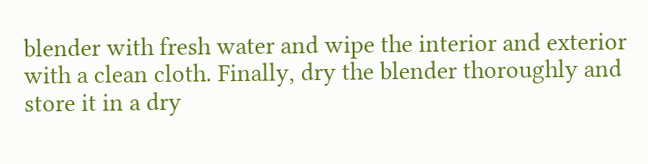blender with fresh water and wipe the interior and exterior with a clean cloth. Finally, dry the blender thoroughly and store it in a dry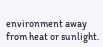environment away from heat or sunlight.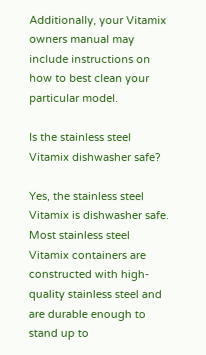Additionally, your Vitamix owners manual may include instructions on how to best clean your particular model.

Is the stainless steel Vitamix dishwasher safe?

Yes, the stainless steel Vitamix is dishwasher safe. Most stainless steel Vitamix containers are constructed with high-quality stainless steel and are durable enough to stand up to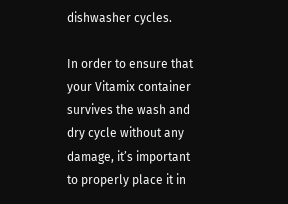dishwasher cycles.

In order to ensure that your Vitamix container survives the wash and dry cycle without any damage, it’s important to properly place it in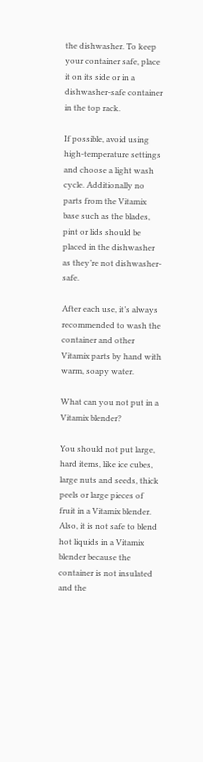the dishwasher. To keep your container safe, place it on its side or in a dishwasher-safe container in the top rack.

If possible, avoid using high-temperature settings and choose a light wash cycle. Additionally no parts from the Vitamix base such as the blades, pint or lids should be placed in the dishwasher as they’re not dishwasher-safe.

After each use, it’s always recommended to wash the container and other Vitamix parts by hand with warm, soapy water.

What can you not put in a Vitamix blender?

You should not put large, hard items, like ice cubes, large nuts and seeds, thick peels or large pieces of fruit in a Vitamix blender. Also, it is not safe to blend hot liquids in a Vitamix blender because the container is not insulated and the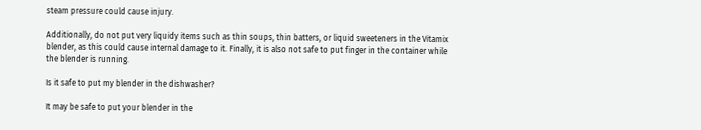steam pressure could cause injury.

Additionally, do not put very liquidy items such as thin soups, thin batters, or liquid sweeteners in the Vitamix blender, as this could cause internal damage to it. Finally, it is also not safe to put finger in the container while the blender is running.

Is it safe to put my blender in the dishwasher?

It may be safe to put your blender in the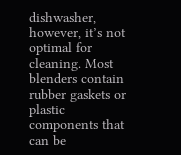dishwasher, however, it’s not optimal for cleaning. Most blenders contain rubber gaskets or plastic components that can be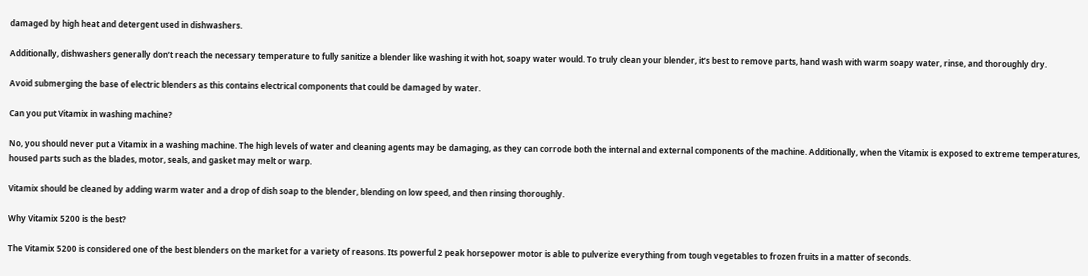damaged by high heat and detergent used in dishwashers.

Additionally, dishwashers generally don’t reach the necessary temperature to fully sanitize a blender like washing it with hot, soapy water would. To truly clean your blender, it’s best to remove parts, hand wash with warm soapy water, rinse, and thoroughly dry.

Avoid submerging the base of electric blenders as this contains electrical components that could be damaged by water.

Can you put Vitamix in washing machine?

No, you should never put a Vitamix in a washing machine. The high levels of water and cleaning agents may be damaging, as they can corrode both the internal and external components of the machine. Additionally, when the Vitamix is exposed to extreme temperatures, housed parts such as the blades, motor, seals, and gasket may melt or warp.

Vitamix should be cleaned by adding warm water and a drop of dish soap to the blender, blending on low speed, and then rinsing thoroughly.

Why Vitamix 5200 is the best?

The Vitamix 5200 is considered one of the best blenders on the market for a variety of reasons. Its powerful 2 peak horsepower motor is able to pulverize everything from tough vegetables to frozen fruits in a matter of seconds.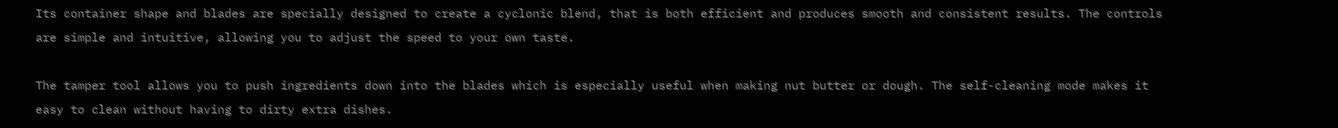Its container shape and blades are specially designed to create a cyclonic blend, that is both efficient and produces smooth and consistent results. The controls are simple and intuitive, allowing you to adjust the speed to your own taste.

The tamper tool allows you to push ingredients down into the blades which is especially useful when making nut butter or dough. The self-cleaning mode makes it easy to clean without having to dirty extra dishes.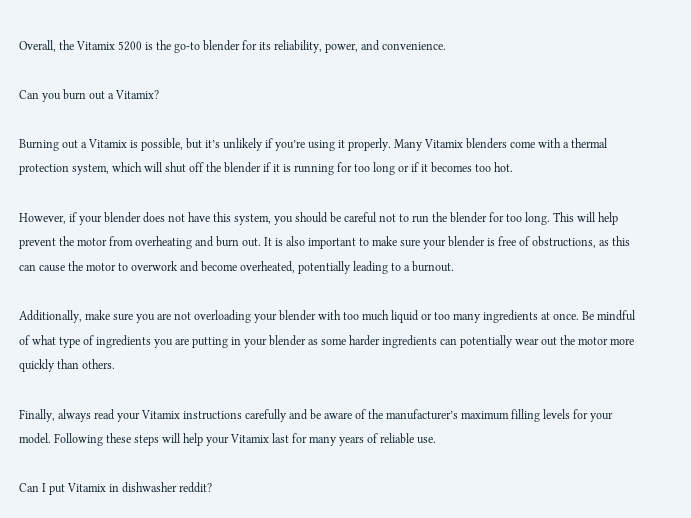Overall, the Vitamix 5200 is the go-to blender for its reliability, power, and convenience.

Can you burn out a Vitamix?

Burning out a Vitamix is possible, but it’s unlikely if you’re using it properly. Many Vitamix blenders come with a thermal protection system, which will shut off the blender if it is running for too long or if it becomes too hot.

However, if your blender does not have this system, you should be careful not to run the blender for too long. This will help prevent the motor from overheating and burn out. It is also important to make sure your blender is free of obstructions, as this can cause the motor to overwork and become overheated, potentially leading to a burnout.

Additionally, make sure you are not overloading your blender with too much liquid or too many ingredients at once. Be mindful of what type of ingredients you are putting in your blender as some harder ingredients can potentially wear out the motor more quickly than others.

Finally, always read your Vitamix instructions carefully and be aware of the manufacturer’s maximum filling levels for your model. Following these steps will help your Vitamix last for many years of reliable use.

Can I put Vitamix in dishwasher reddit?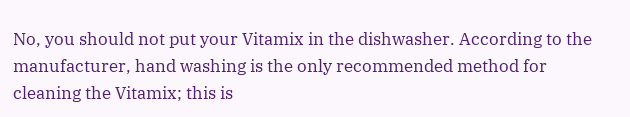No, you should not put your Vitamix in the dishwasher. According to the manufacturer, hand washing is the only recommended method for cleaning the Vitamix; this is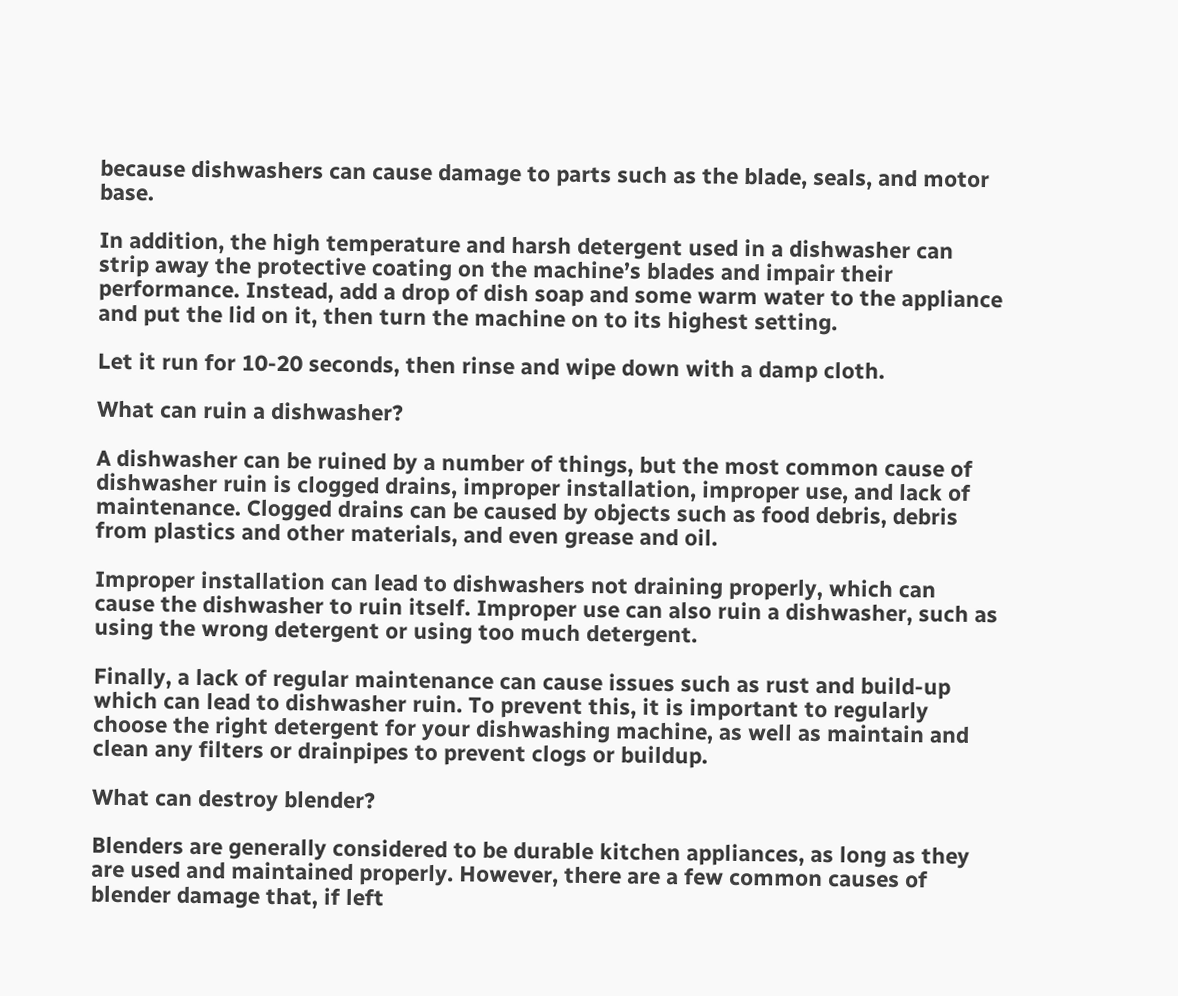because dishwashers can cause damage to parts such as the blade, seals, and motor base.

In addition, the high temperature and harsh detergent used in a dishwasher can strip away the protective coating on the machine’s blades and impair their performance. Instead, add a drop of dish soap and some warm water to the appliance and put the lid on it, then turn the machine on to its highest setting.

Let it run for 10-20 seconds, then rinse and wipe down with a damp cloth.

What can ruin a dishwasher?

A dishwasher can be ruined by a number of things, but the most common cause of dishwasher ruin is clogged drains, improper installation, improper use, and lack of maintenance. Clogged drains can be caused by objects such as food debris, debris from plastics and other materials, and even grease and oil.

Improper installation can lead to dishwashers not draining properly, which can cause the dishwasher to ruin itself. Improper use can also ruin a dishwasher, such as using the wrong detergent or using too much detergent.

Finally, a lack of regular maintenance can cause issues such as rust and build-up which can lead to dishwasher ruin. To prevent this, it is important to regularly choose the right detergent for your dishwashing machine, as well as maintain and clean any filters or drainpipes to prevent clogs or buildup.

What can destroy blender?

Blenders are generally considered to be durable kitchen appliances, as long as they are used and maintained properly. However, there are a few common causes of blender damage that, if left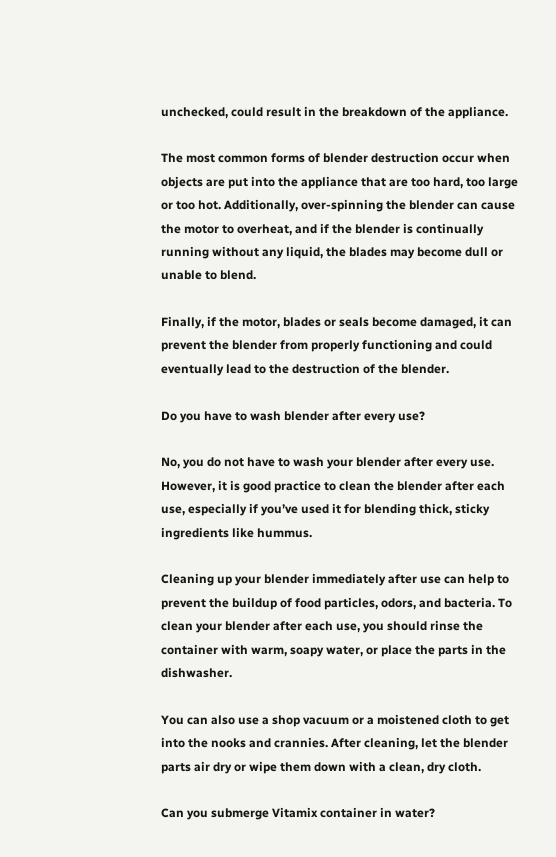unchecked, could result in the breakdown of the appliance.

The most common forms of blender destruction occur when objects are put into the appliance that are too hard, too large or too hot. Additionally, over-spinning the blender can cause the motor to overheat, and if the blender is continually running without any liquid, the blades may become dull or unable to blend.

Finally, if the motor, blades or seals become damaged, it can prevent the blender from properly functioning and could eventually lead to the destruction of the blender.

Do you have to wash blender after every use?

No, you do not have to wash your blender after every use. However, it is good practice to clean the blender after each use, especially if you’ve used it for blending thick, sticky ingredients like hummus.

Cleaning up your blender immediately after use can help to prevent the buildup of food particles, odors, and bacteria. To clean your blender after each use, you should rinse the container with warm, soapy water, or place the parts in the dishwasher.

You can also use a shop vacuum or a moistened cloth to get into the nooks and crannies. After cleaning, let the blender parts air dry or wipe them down with a clean, dry cloth.

Can you submerge Vitamix container in water?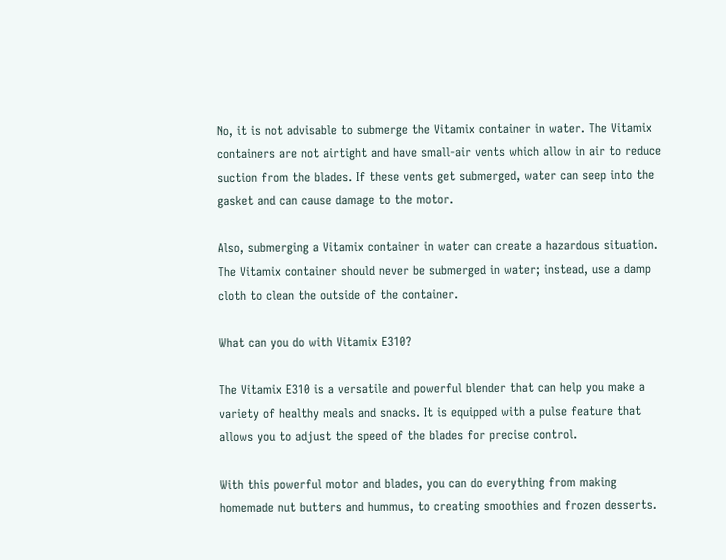No, it is not advisable to submerge the Vitamix container in water. The Vitamix containers are not airtight and have small-air vents which allow in air to reduce suction from the blades. If these vents get submerged, water can seep into the gasket and can cause damage to the motor.

Also, submerging a Vitamix container in water can create a hazardous situation. The Vitamix container should never be submerged in water; instead, use a damp cloth to clean the outside of the container.

What can you do with Vitamix E310?

The Vitamix E310 is a versatile and powerful blender that can help you make a variety of healthy meals and snacks. It is equipped with a pulse feature that allows you to adjust the speed of the blades for precise control.

With this powerful motor and blades, you can do everything from making homemade nut butters and hummus, to creating smoothies and frozen desserts.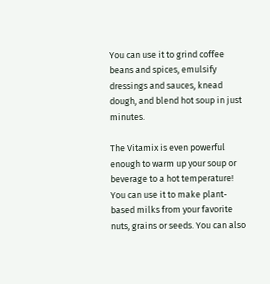You can use it to grind coffee beans and spices, emulsify dressings and sauces, knead dough, and blend hot soup in just minutes.

The Vitamix is even powerful enough to warm up your soup or beverage to a hot temperature! You can use it to make plant-based milks from your favorite nuts, grains or seeds. You can also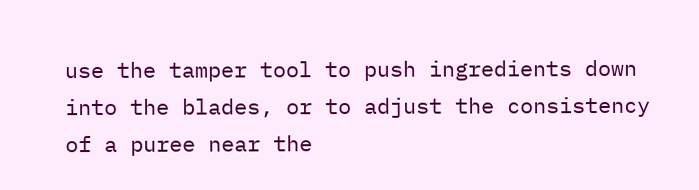use the tamper tool to push ingredients down into the blades, or to adjust the consistency of a puree near the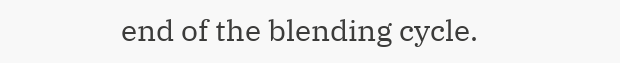end of the blending cycle.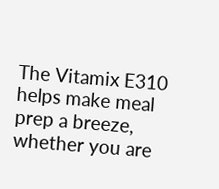The Vitamix E310 helps make meal prep a breeze, whether you are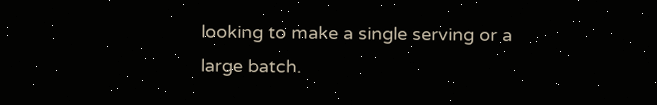looking to make a single serving or a large batch.